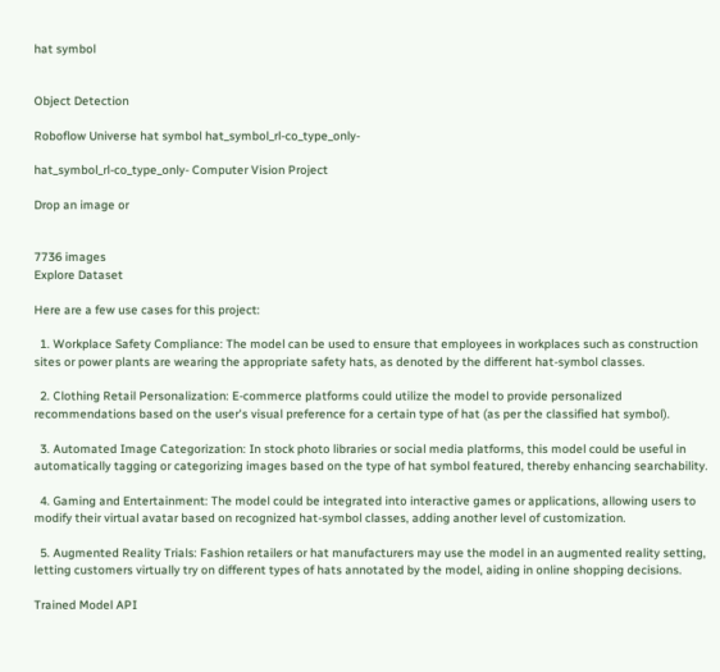hat symbol


Object Detection

Roboflow Universe hat symbol hat_symbol_rl-co_type_only-

hat_symbol_rl-co_type_only- Computer Vision Project

Drop an image or


7736 images
Explore Dataset

Here are a few use cases for this project:

  1. Workplace Safety Compliance: The model can be used to ensure that employees in workplaces such as construction sites or power plants are wearing the appropriate safety hats, as denoted by the different hat-symbol classes.

  2. Clothing Retail Personalization: E-commerce platforms could utilize the model to provide personalized recommendations based on the user's visual preference for a certain type of hat (as per the classified hat symbol).

  3. Automated Image Categorization: In stock photo libraries or social media platforms, this model could be useful in automatically tagging or categorizing images based on the type of hat symbol featured, thereby enhancing searchability.

  4. Gaming and Entertainment: The model could be integrated into interactive games or applications, allowing users to modify their virtual avatar based on recognized hat-symbol classes, adding another level of customization.

  5. Augmented Reality Trials: Fashion retailers or hat manufacturers may use the model in an augmented reality setting, letting customers virtually try on different types of hats annotated by the model, aiding in online shopping decisions.

Trained Model API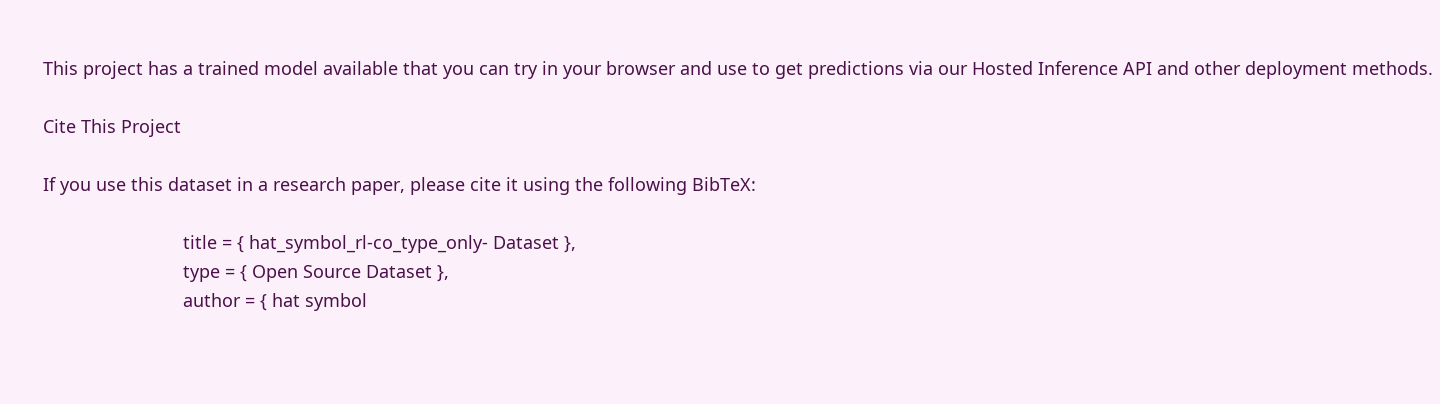This project has a trained model available that you can try in your browser and use to get predictions via our Hosted Inference API and other deployment methods.

Cite This Project

If you use this dataset in a research paper, please cite it using the following BibTeX:

                            title = { hat_symbol_rl-co_type_only- Dataset },
                            type = { Open Source Dataset },
                            author = { hat symbol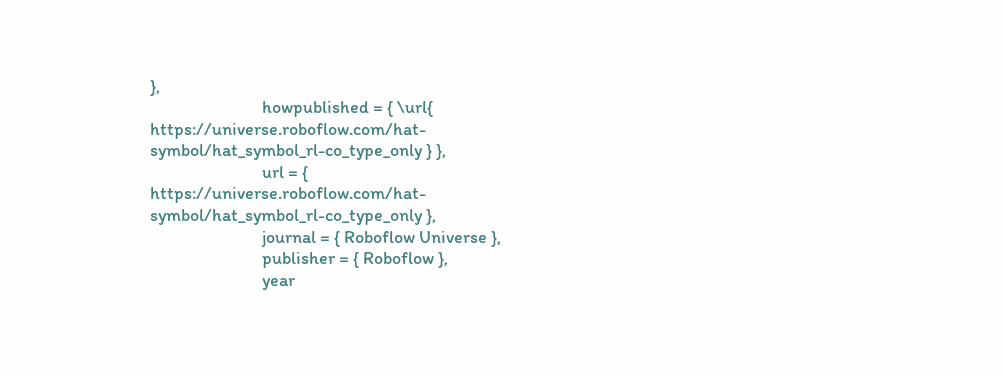},
                            howpublished = { \url{ https://universe.roboflow.com/hat-symbol/hat_symbol_rl-co_type_only } },
                            url = { https://universe.roboflow.com/hat-symbol/hat_symbol_rl-co_type_only },
                            journal = { Roboflow Universe },
                            publisher = { Roboflow },
                            year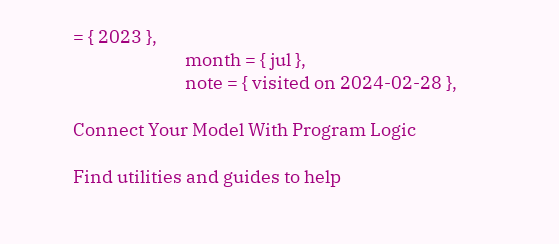= { 2023 },
                            month = { jul },
                            note = { visited on 2024-02-28 },

Connect Your Model With Program Logic

Find utilities and guides to help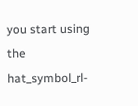you start using the hat_symbol_rl-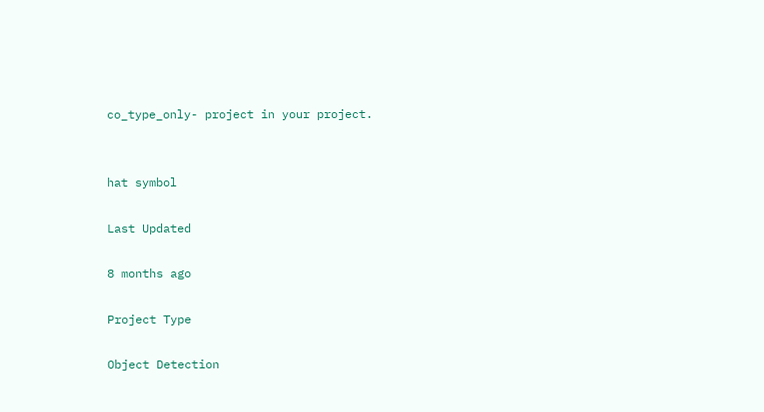co_type_only- project in your project.


hat symbol

Last Updated

8 months ago

Project Type

Object Detection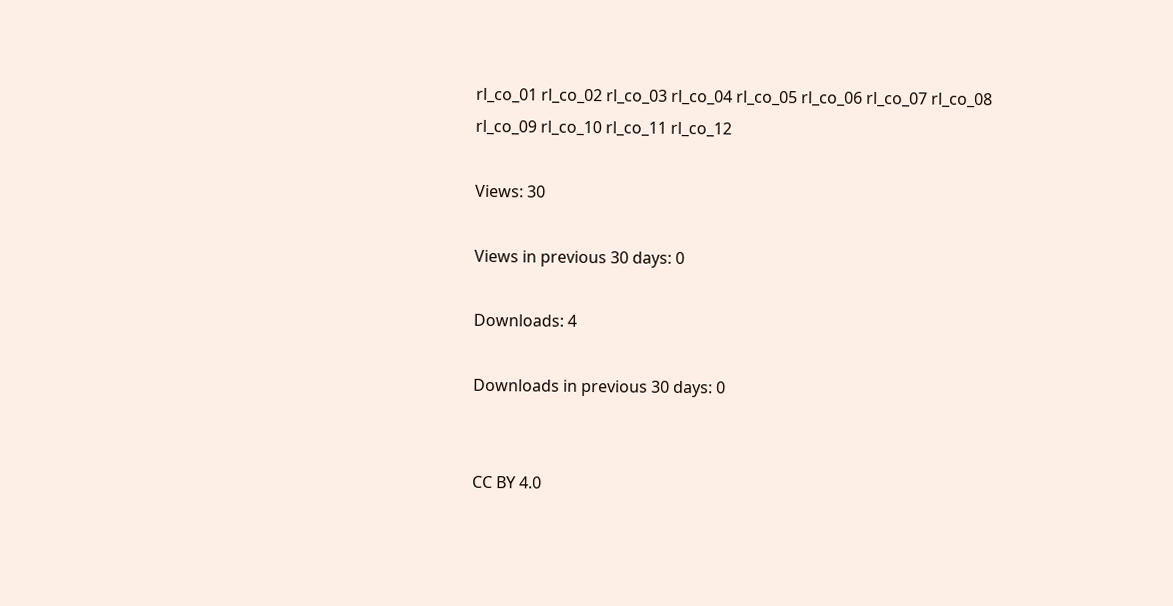rl_co_01 rl_co_02 rl_co_03 rl_co_04 rl_co_05 rl_co_06 rl_co_07 rl_co_08 rl_co_09 rl_co_10 rl_co_11 rl_co_12

Views: 30

Views in previous 30 days: 0

Downloads: 4

Downloads in previous 30 days: 0


CC BY 4.0